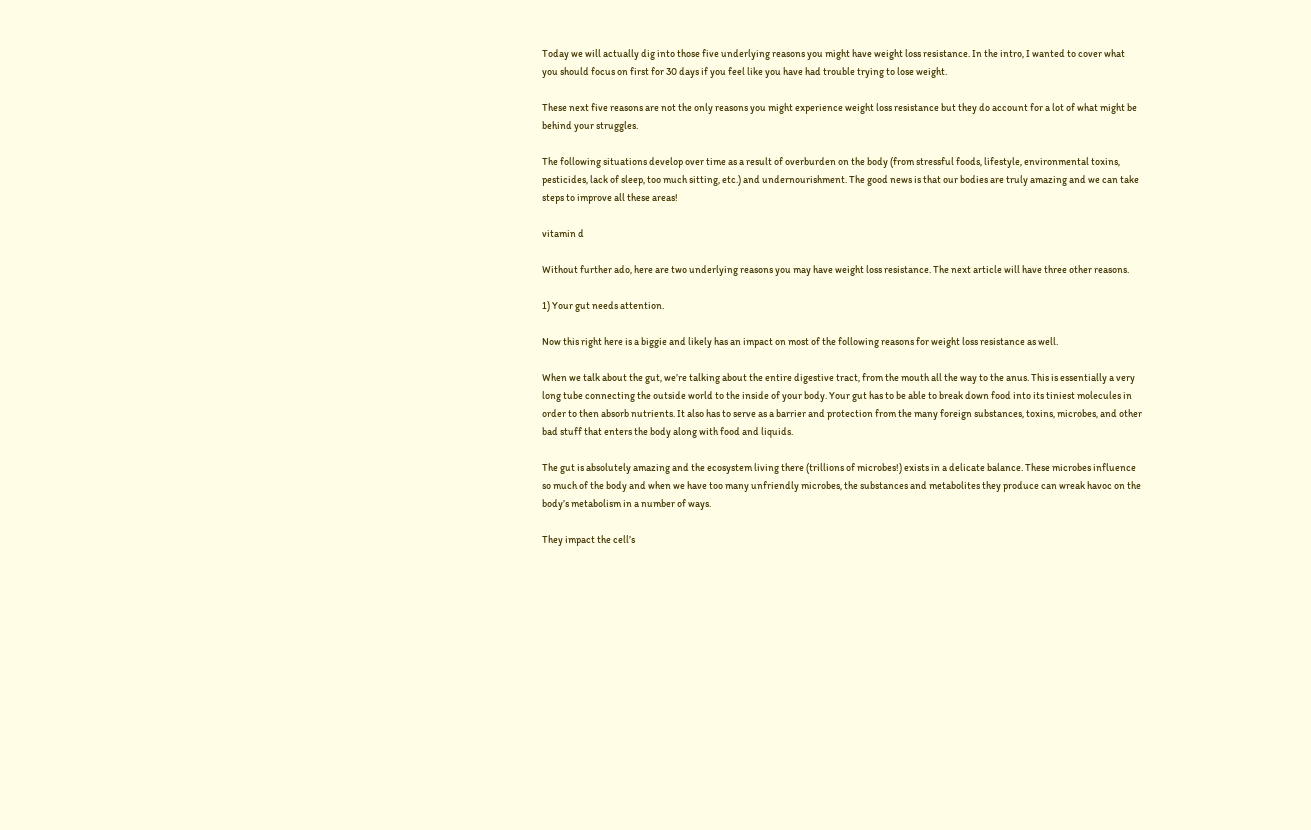Today we will actually dig into those five underlying reasons you might have weight loss resistance. In the intro, I wanted to cover what you should focus on first for 30 days if you feel like you have had trouble trying to lose weight.

These next five reasons are not the only reasons you might experience weight loss resistance but they do account for a lot of what might be behind your struggles.

The following situations develop over time as a result of overburden on the body (from stressful foods, lifestyle, environmental toxins, pesticides, lack of sleep, too much sitting, etc.) and undernourishment. The good news is that our bodies are truly amazing and we can take steps to improve all these areas!

vitamin d

Without further ado, here are two underlying reasons you may have weight loss resistance. The next article will have three other reasons.

1) Your gut needs attention.

Now this right here is a biggie and likely has an impact on most of the following reasons for weight loss resistance as well.

When we talk about the gut, we’re talking about the entire digestive tract, from the mouth all the way to the anus. This is essentially a very long tube connecting the outside world to the inside of your body. Your gut has to be able to break down food into its tiniest molecules in order to then absorb nutrients. It also has to serve as a barrier and protection from the many foreign substances, toxins, microbes, and other bad stuff that enters the body along with food and liquids.

The gut is absolutely amazing and the ecosystem living there (trillions of microbes!) exists in a delicate balance. These microbes influence so much of the body and when we have too many unfriendly microbes, the substances and metabolites they produce can wreak havoc on the body’s metabolism in a number of ways.

They impact the cell’s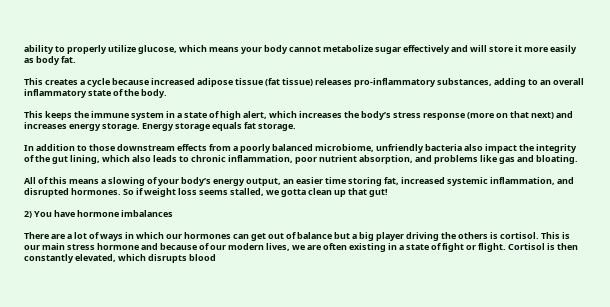ability to properly utilize glucose, which means your body cannot metabolize sugar effectively and will store it more easily as body fat.

This creates a cycle because increased adipose tissue (fat tissue) releases pro-inflammatory substances, adding to an overall inflammatory state of the body.

This keeps the immune system in a state of high alert, which increases the body’s stress response (more on that next) and increases energy storage. Energy storage equals fat storage.

In addition to those downstream effects from a poorly balanced microbiome, unfriendly bacteria also impact the integrity of the gut lining, which also leads to chronic inflammation, poor nutrient absorption, and problems like gas and bloating.

All of this means a slowing of your body’s energy output, an easier time storing fat, increased systemic inflammation, and disrupted hormones. So if weight loss seems stalled, we gotta clean up that gut!

2) You have hormone imbalances

There are a lot of ways in which our hormones can get out of balance but a big player driving the others is cortisol. This is our main stress hormone and because of our modern lives, we are often existing in a state of fight or flight. Cortisol is then constantly elevated, which disrupts blood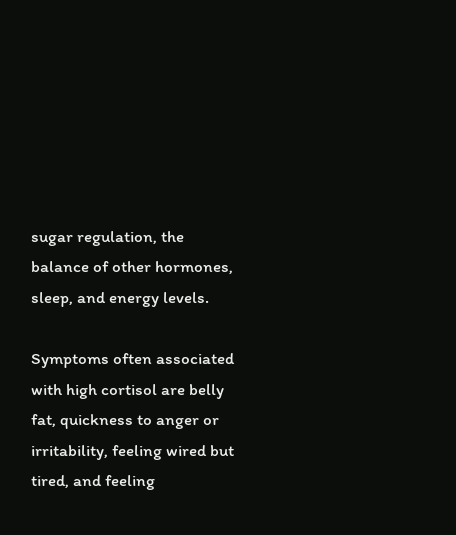sugar regulation, the balance of other hormones, sleep, and energy levels.

Symptoms often associated with high cortisol are belly fat, quickness to anger or irritability, feeling wired but tired, and feeling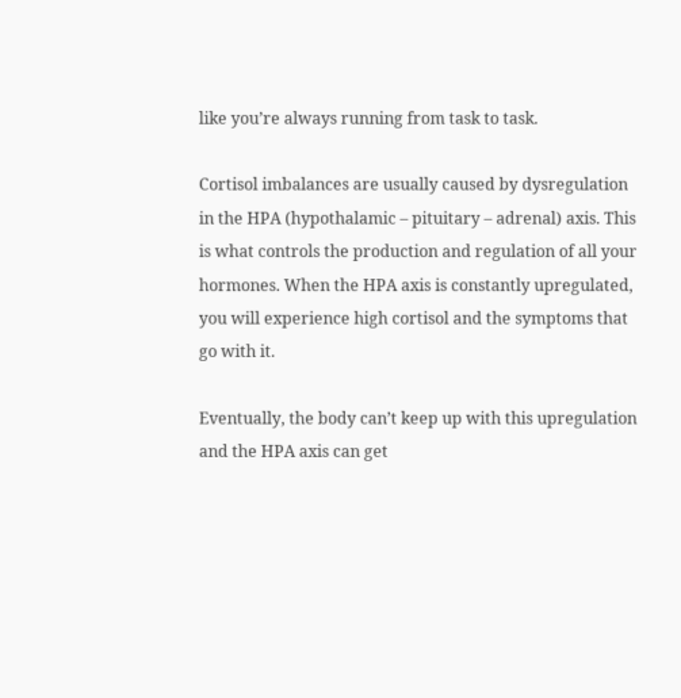like you’re always running from task to task.

Cortisol imbalances are usually caused by dysregulation in the HPA (hypothalamic – pituitary – adrenal) axis. This is what controls the production and regulation of all your hormones. When the HPA axis is constantly upregulated, you will experience high cortisol and the symptoms that go with it.

Eventually, the body can’t keep up with this upregulation and the HPA axis can get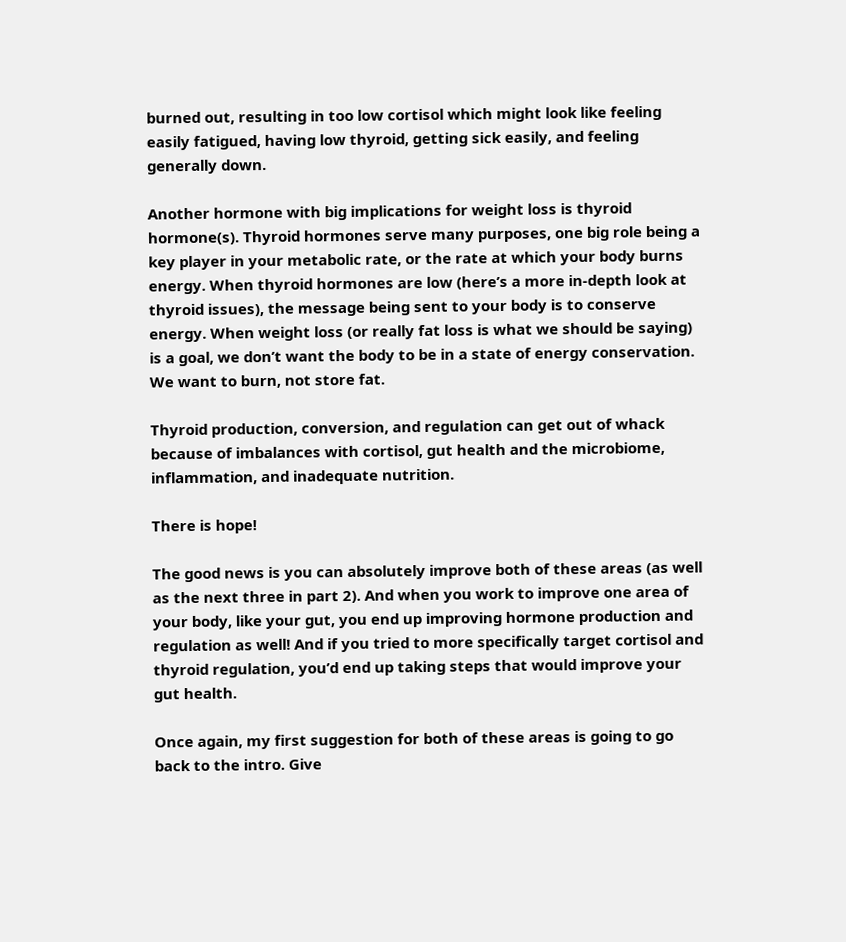burned out, resulting in too low cortisol which might look like feeling easily fatigued, having low thyroid, getting sick easily, and feeling generally down.

Another hormone with big implications for weight loss is thyroid hormone(s). Thyroid hormones serve many purposes, one big role being a key player in your metabolic rate, or the rate at which your body burns energy. When thyroid hormones are low (here’s a more in-depth look at thyroid issues), the message being sent to your body is to conserve energy. When weight loss (or really fat loss is what we should be saying) is a goal, we don’t want the body to be in a state of energy conservation. We want to burn, not store fat.

Thyroid production, conversion, and regulation can get out of whack because of imbalances with cortisol, gut health and the microbiome, inflammation, and inadequate nutrition.

There is hope!

The good news is you can absolutely improve both of these areas (as well as the next three in part 2). And when you work to improve one area of your body, like your gut, you end up improving hormone production and regulation as well! And if you tried to more specifically target cortisol and thyroid regulation, you’d end up taking steps that would improve your gut health.

Once again, my first suggestion for both of these areas is going to go back to the intro. Give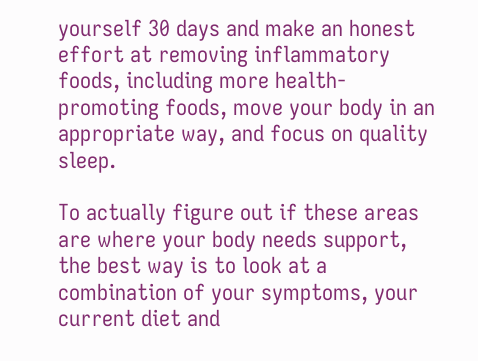yourself 30 days and make an honest effort at removing inflammatory foods, including more health-promoting foods, move your body in an appropriate way, and focus on quality sleep.

To actually figure out if these areas are where your body needs support, the best way is to look at a combination of your symptoms, your current diet and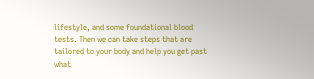lifestyle, and some foundational blood tests. Then we can take steps that are tailored to your body and help you get past what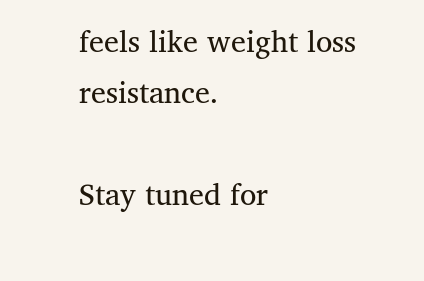feels like weight loss resistance.

Stay tuned for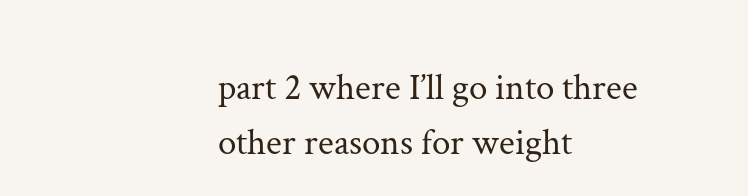part 2 where I’ll go into three other reasons for weight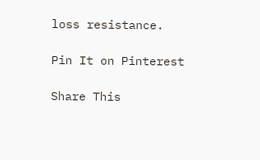loss resistance.

Pin It on Pinterest

Share This